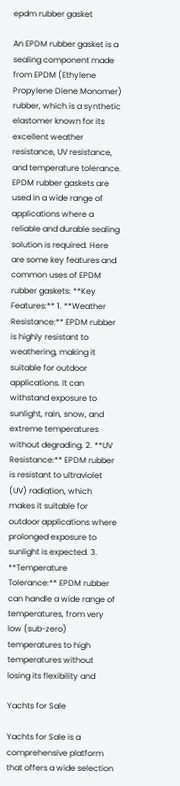epdm rubber gasket

An EPDM rubber gasket is a sealing component made from EPDM (Ethylene Propylene Diene Monomer) rubber, which is a synthetic elastomer known for its excellent weather resistance, UV resistance, and temperature tolerance. EPDM rubber gaskets are used in a wide range of applications where a reliable and durable sealing solution is required. Here are some key features and common uses of EPDM rubber gaskets: **Key Features:** 1. **Weather Resistance:** EPDM rubber is highly resistant to weathering, making it suitable for outdoor applications. It can withstand exposure to sunlight, rain, snow, and extreme temperatures without degrading. 2. **UV Resistance:** EPDM rubber is resistant to ultraviolet (UV) radiation, which makes it suitable for outdoor applications where prolonged exposure to sunlight is expected. 3. **Temperature Tolerance:** EPDM rubber can handle a wide range of temperatures, from very low (sub-zero) temperatures to high temperatures without losing its flexibility and

Yachts for Sale

Yachts for Sale is a comprehensive platform that offers a wide selection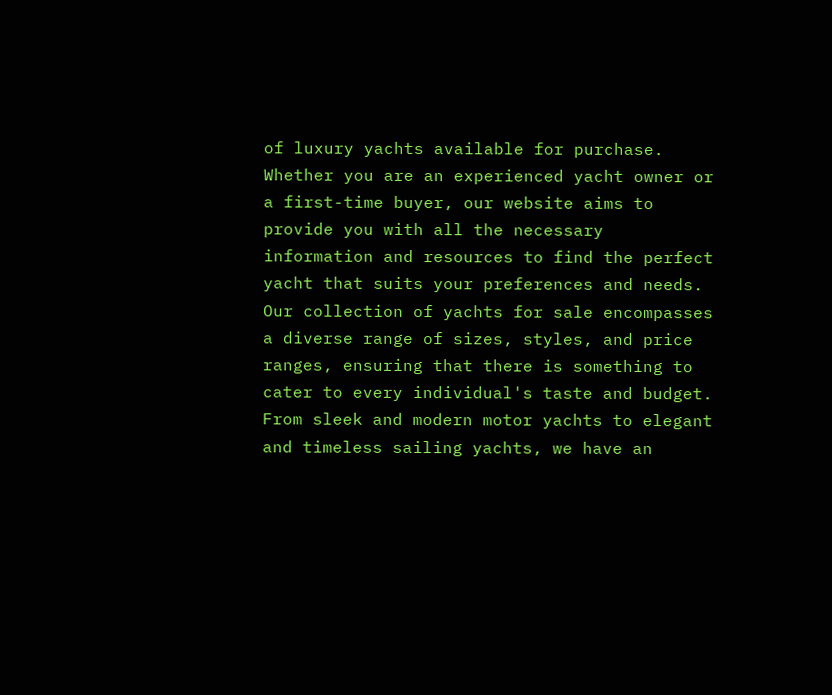of luxury yachts available for purchase. Whether you are an experienced yacht owner or a first-time buyer, our website aims to provide you with all the necessary information and resources to find the perfect yacht that suits your preferences and needs. Our collection of yachts for sale encompasses a diverse range of sizes, styles, and price ranges, ensuring that there is something to cater to every individual's taste and budget. From sleek and modern motor yachts to elegant and timeless sailing yachts, we have an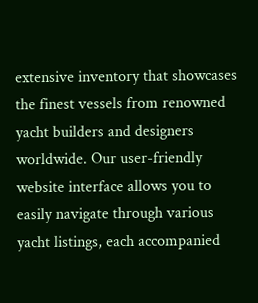extensive inventory that showcases the finest vessels from renowned yacht builders and designers worldwide. Our user-friendly website interface allows you to easily navigate through various yacht listings, each accompanied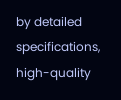by detailed specifications, high-quality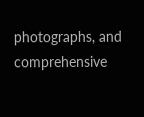photographs, and comprehensive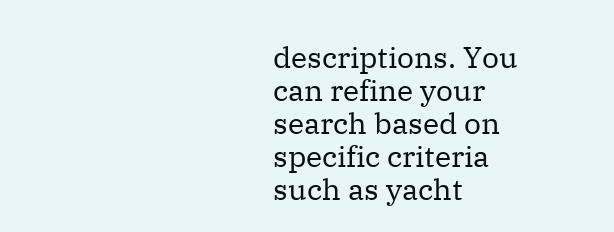descriptions. You can refine your search based on specific criteria such as yacht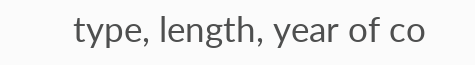type, length, year of co